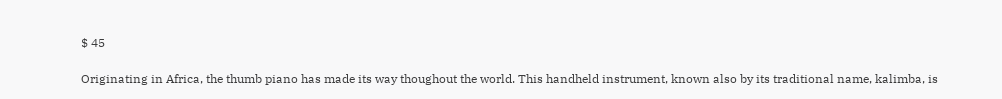$ 45

Originating in Africa, the thumb piano has made its way thoughout the world. This handheld instrument, known also by its traditional name, kalimba, is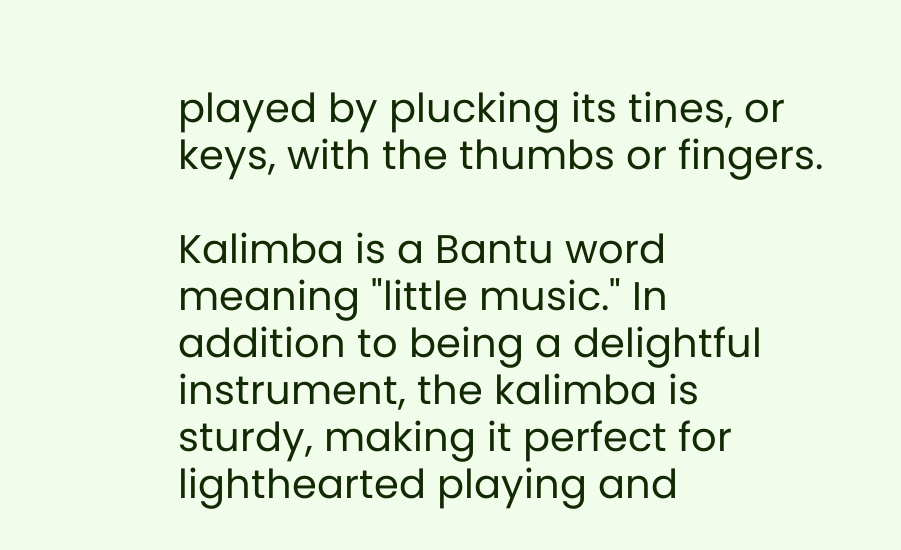played by plucking its tines, or keys, with the thumbs or fingers.

Kalimba is a Bantu word meaning "little music." In addition to being a delightful instrument, the kalimba is sturdy, making it perfect for lighthearted playing and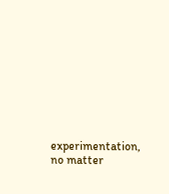experimentation, no matter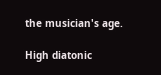the musician's age.

High diatonic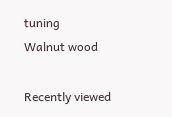tuning
Walnut wood

Recently viewed